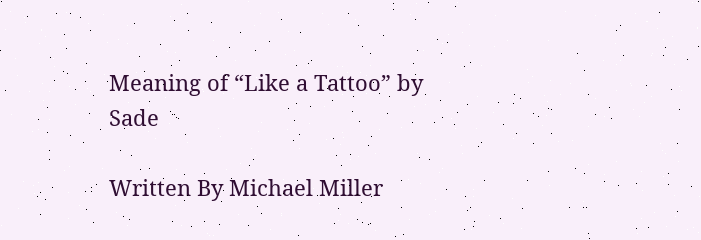Meaning of “Like a Tattoo” by Sade

Written By Michael Miller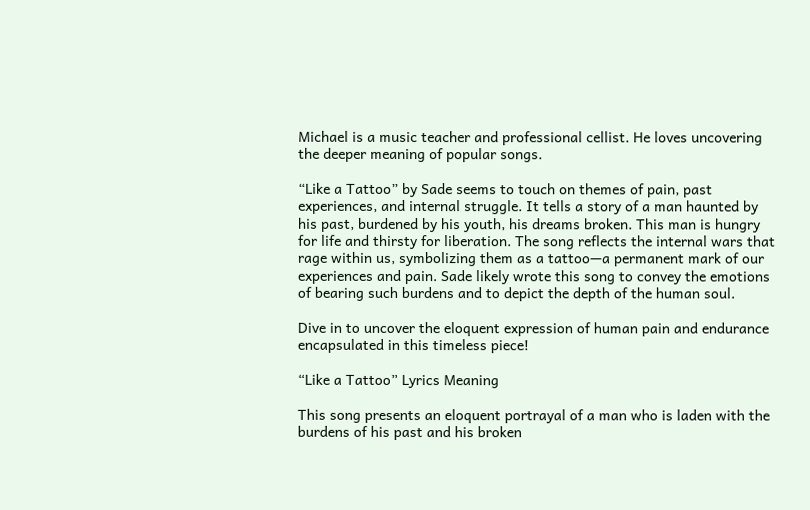Michael is a music teacher and professional cellist. He loves uncovering the deeper meaning of popular songs.

“Like a Tattoo” by Sade seems to touch on themes of pain, past experiences, and internal struggle. It tells a story of a man haunted by his past, burdened by his youth, his dreams broken. This man is hungry for life and thirsty for liberation. The song reflects the internal wars that rage within us, symbolizing them as a tattoo—a permanent mark of our experiences and pain. Sade likely wrote this song to convey the emotions of bearing such burdens and to depict the depth of the human soul.

Dive in to uncover the eloquent expression of human pain and endurance encapsulated in this timeless piece!

“Like a Tattoo” Lyrics Meaning

This song presents an eloquent portrayal of a man who is laden with the burdens of his past and his broken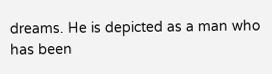dreams. He is depicted as a man who has been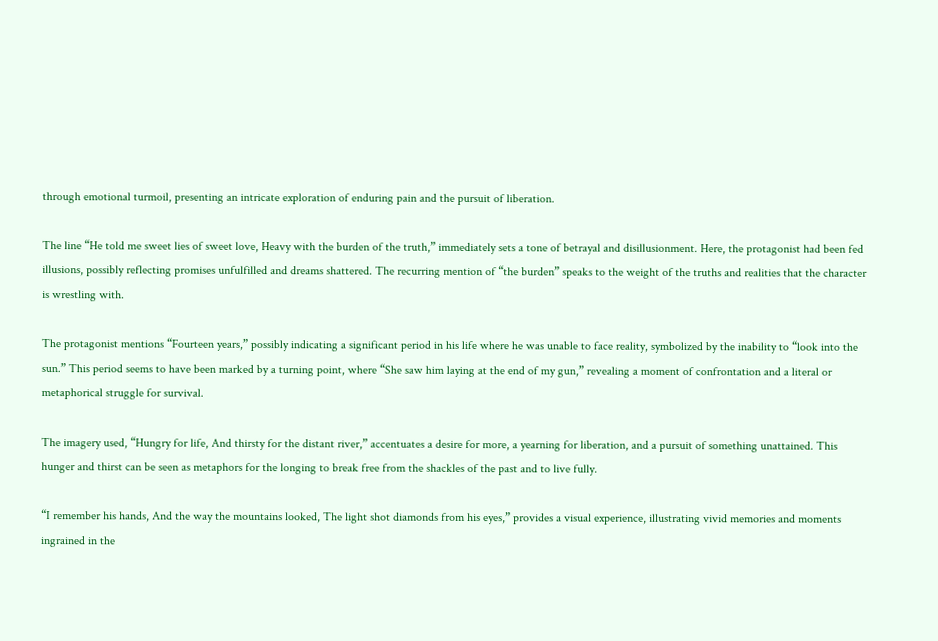through emotional turmoil, presenting an intricate exploration of enduring pain and the pursuit of liberation.

The line “He told me sweet lies of sweet love, Heavy with the burden of the truth,” immediately sets a tone of betrayal and disillusionment. Here, the protagonist had been fed illusions, possibly reflecting promises unfulfilled and dreams shattered. The recurring mention of “the burden” speaks to the weight of the truths and realities that the character is wrestling with.

The protagonist mentions “Fourteen years,” possibly indicating a significant period in his life where he was unable to face reality, symbolized by the inability to “look into the sun.” This period seems to have been marked by a turning point, where “She saw him laying at the end of my gun,” revealing a moment of confrontation and a literal or metaphorical struggle for survival.

The imagery used, “Hungry for life, And thirsty for the distant river,” accentuates a desire for more, a yearning for liberation, and a pursuit of something unattained. This hunger and thirst can be seen as metaphors for the longing to break free from the shackles of the past and to live fully.

“I remember his hands, And the way the mountains looked, The light shot diamonds from his eyes,” provides a visual experience, illustrating vivid memories and moments ingrained in the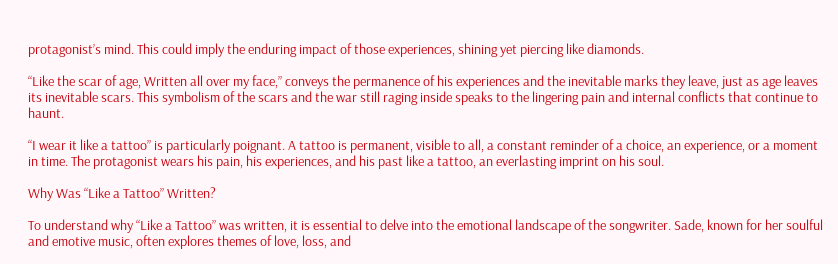protagonist’s mind. This could imply the enduring impact of those experiences, shining yet piercing like diamonds.

“Like the scar of age, Written all over my face,” conveys the permanence of his experiences and the inevitable marks they leave, just as age leaves its inevitable scars. This symbolism of the scars and the war still raging inside speaks to the lingering pain and internal conflicts that continue to haunt.

“I wear it like a tattoo” is particularly poignant. A tattoo is permanent, visible to all, a constant reminder of a choice, an experience, or a moment in time. The protagonist wears his pain, his experiences, and his past like a tattoo, an everlasting imprint on his soul.

Why Was “Like a Tattoo” Written?

To understand why “Like a Tattoo” was written, it is essential to delve into the emotional landscape of the songwriter. Sade, known for her soulful and emotive music, often explores themes of love, loss, and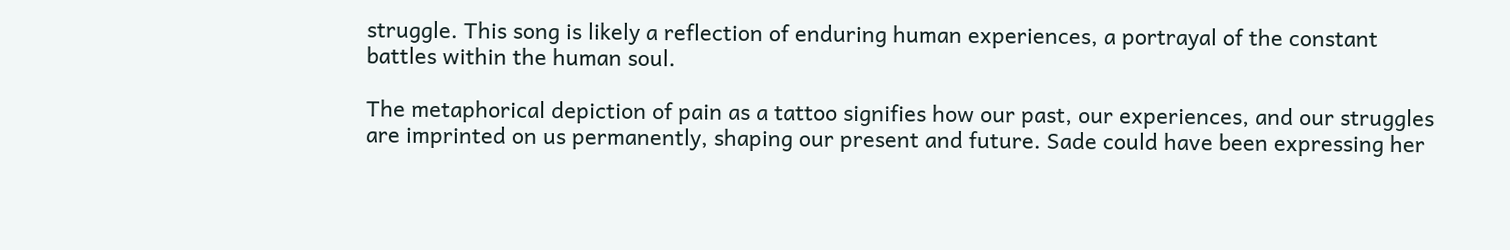struggle. This song is likely a reflection of enduring human experiences, a portrayal of the constant battles within the human soul.

The metaphorical depiction of pain as a tattoo signifies how our past, our experiences, and our struggles are imprinted on us permanently, shaping our present and future. Sade could have been expressing her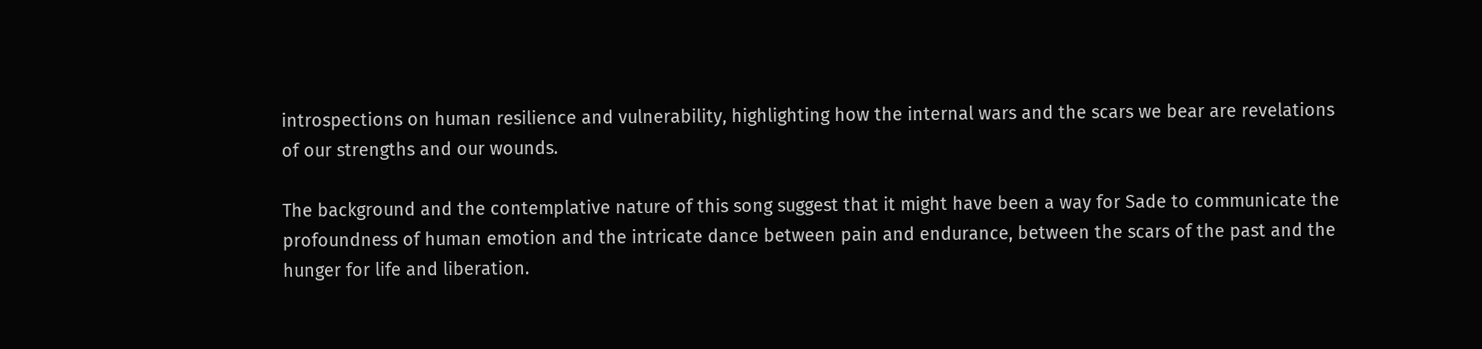introspections on human resilience and vulnerability, highlighting how the internal wars and the scars we bear are revelations of our strengths and our wounds.

The background and the contemplative nature of this song suggest that it might have been a way for Sade to communicate the profoundness of human emotion and the intricate dance between pain and endurance, between the scars of the past and the hunger for life and liberation.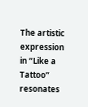The artistic expression in “Like a Tattoo” resonates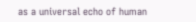as a universal echo of human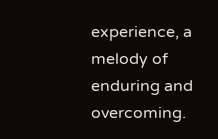experience, a melody of enduring and overcoming.